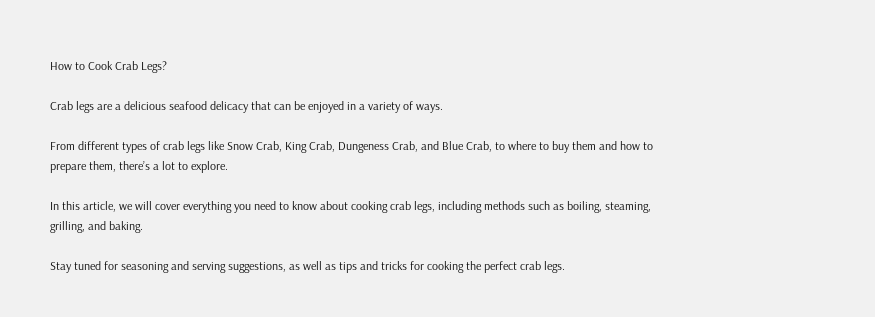How to Cook Crab Legs?

Crab legs are a delicious seafood delicacy that can be enjoyed in a variety of ways.

From different types of crab legs like Snow Crab, King Crab, Dungeness Crab, and Blue Crab, to where to buy them and how to prepare them, there’s a lot to explore.

In this article, we will cover everything you need to know about cooking crab legs, including methods such as boiling, steaming, grilling, and baking.

Stay tuned for seasoning and serving suggestions, as well as tips and tricks for cooking the perfect crab legs.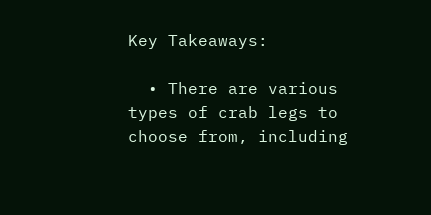Key Takeaways:

  • There are various types of crab legs to choose from, including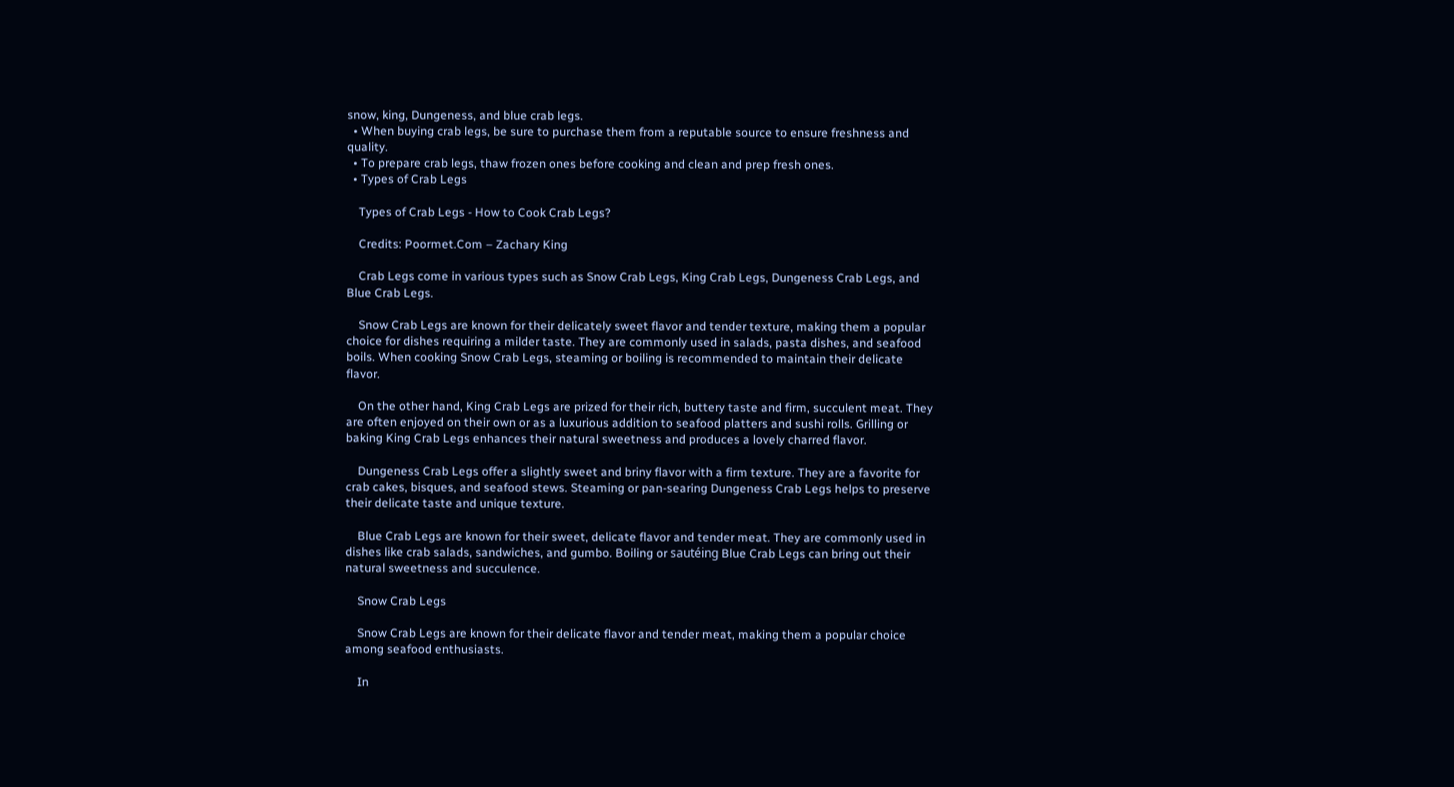snow, king, Dungeness, and blue crab legs.
  • When buying crab legs, be sure to purchase them from a reputable source to ensure freshness and quality.
  • To prepare crab legs, thaw frozen ones before cooking and clean and prep fresh ones.
  • Types of Crab Legs

    Types of Crab Legs - How to Cook Crab Legs?

    Credits: Poormet.Com – Zachary King

    Crab Legs come in various types such as Snow Crab Legs, King Crab Legs, Dungeness Crab Legs, and Blue Crab Legs.

    Snow Crab Legs are known for their delicately sweet flavor and tender texture, making them a popular choice for dishes requiring a milder taste. They are commonly used in salads, pasta dishes, and seafood boils. When cooking Snow Crab Legs, steaming or boiling is recommended to maintain their delicate flavor.

    On the other hand, King Crab Legs are prized for their rich, buttery taste and firm, succulent meat. They are often enjoyed on their own or as a luxurious addition to seafood platters and sushi rolls. Grilling or baking King Crab Legs enhances their natural sweetness and produces a lovely charred flavor.

    Dungeness Crab Legs offer a slightly sweet and briny flavor with a firm texture. They are a favorite for crab cakes, bisques, and seafood stews. Steaming or pan-searing Dungeness Crab Legs helps to preserve their delicate taste and unique texture.

    Blue Crab Legs are known for their sweet, delicate flavor and tender meat. They are commonly used in dishes like crab salads, sandwiches, and gumbo. Boiling or sautéing Blue Crab Legs can bring out their natural sweetness and succulence.

    Snow Crab Legs

    Snow Crab Legs are known for their delicate flavor and tender meat, making them a popular choice among seafood enthusiasts.

    In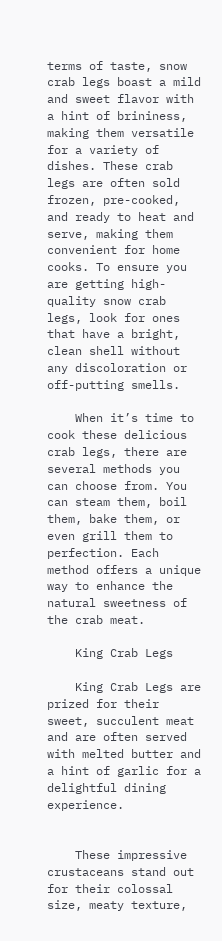terms of taste, snow crab legs boast a mild and sweet flavor with a hint of brininess, making them versatile for a variety of dishes. These crab legs are often sold frozen, pre-cooked, and ready to heat and serve, making them convenient for home cooks. To ensure you are getting high-quality snow crab legs, look for ones that have a bright, clean shell without any discoloration or off-putting smells.

    When it’s time to cook these delicious crab legs, there are several methods you can choose from. You can steam them, boil them, bake them, or even grill them to perfection. Each method offers a unique way to enhance the natural sweetness of the crab meat.

    King Crab Legs

    King Crab Legs are prized for their sweet, succulent meat and are often served with melted butter and a hint of garlic for a delightful dining experience.


    These impressive crustaceans stand out for their colossal size, meaty texture,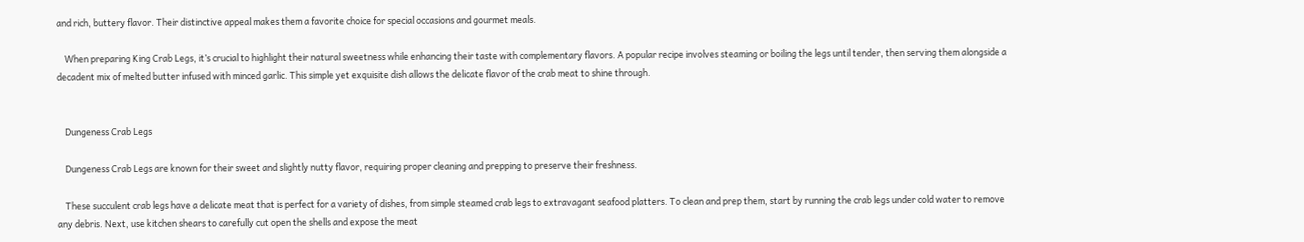and rich, buttery flavor. Their distinctive appeal makes them a favorite choice for special occasions and gourmet meals.

    When preparing King Crab Legs, it’s crucial to highlight their natural sweetness while enhancing their taste with complementary flavors. A popular recipe involves steaming or boiling the legs until tender, then serving them alongside a decadent mix of melted butter infused with minced garlic. This simple yet exquisite dish allows the delicate flavor of the crab meat to shine through.


    Dungeness Crab Legs

    Dungeness Crab Legs are known for their sweet and slightly nutty flavor, requiring proper cleaning and prepping to preserve their freshness.

    These succulent crab legs have a delicate meat that is perfect for a variety of dishes, from simple steamed crab legs to extravagant seafood platters. To clean and prep them, start by running the crab legs under cold water to remove any debris. Next, use kitchen shears to carefully cut open the shells and expose the meat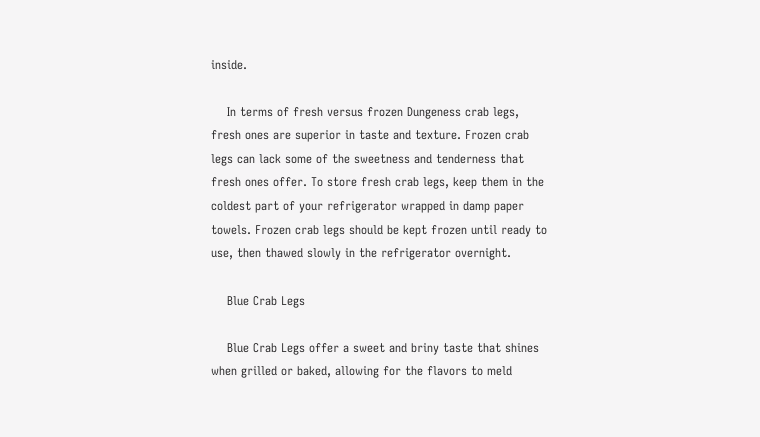inside.

    In terms of fresh versus frozen Dungeness crab legs, fresh ones are superior in taste and texture. Frozen crab legs can lack some of the sweetness and tenderness that fresh ones offer. To store fresh crab legs, keep them in the coldest part of your refrigerator wrapped in damp paper towels. Frozen crab legs should be kept frozen until ready to use, then thawed slowly in the refrigerator overnight.

    Blue Crab Legs

    Blue Crab Legs offer a sweet and briny taste that shines when grilled or baked, allowing for the flavors to meld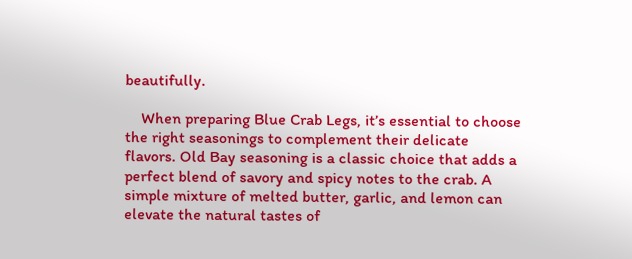beautifully.

    When preparing Blue Crab Legs, it’s essential to choose the right seasonings to complement their delicate flavors. Old Bay seasoning is a classic choice that adds a perfect blend of savory and spicy notes to the crab. A simple mixture of melted butter, garlic, and lemon can elevate the natural tastes of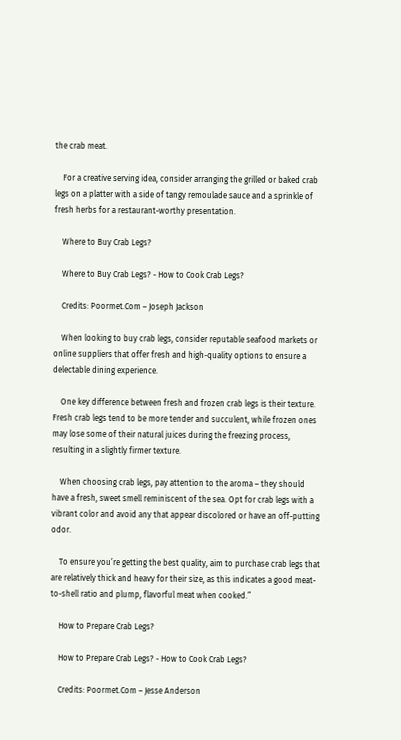the crab meat.

    For a creative serving idea, consider arranging the grilled or baked crab legs on a platter with a side of tangy remoulade sauce and a sprinkle of fresh herbs for a restaurant-worthy presentation.

    Where to Buy Crab Legs?

    Where to Buy Crab Legs? - How to Cook Crab Legs?

    Credits: Poormet.Com – Joseph Jackson

    When looking to buy crab legs, consider reputable seafood markets or online suppliers that offer fresh and high-quality options to ensure a delectable dining experience.

    One key difference between fresh and frozen crab legs is their texture. Fresh crab legs tend to be more tender and succulent, while frozen ones may lose some of their natural juices during the freezing process, resulting in a slightly firmer texture.

    When choosing crab legs, pay attention to the aroma – they should have a fresh, sweet smell reminiscent of the sea. Opt for crab legs with a vibrant color and avoid any that appear discolored or have an off-putting odor.

    To ensure you’re getting the best quality, aim to purchase crab legs that are relatively thick and heavy for their size, as this indicates a good meat-to-shell ratio and plump, flavorful meat when cooked.”

    How to Prepare Crab Legs?

    How to Prepare Crab Legs? - How to Cook Crab Legs?

    Credits: Poormet.Com – Jesse Anderson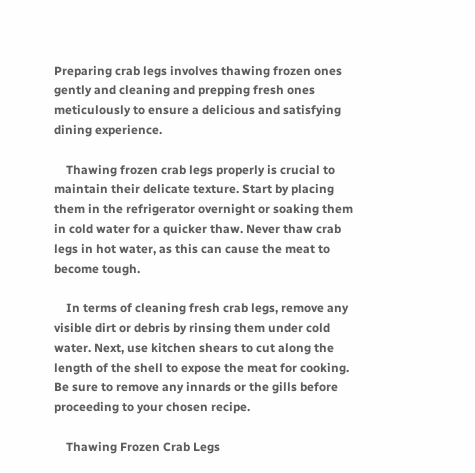Preparing crab legs involves thawing frozen ones gently and cleaning and prepping fresh ones meticulously to ensure a delicious and satisfying dining experience.

    Thawing frozen crab legs properly is crucial to maintain their delicate texture. Start by placing them in the refrigerator overnight or soaking them in cold water for a quicker thaw. Never thaw crab legs in hot water, as this can cause the meat to become tough.

    In terms of cleaning fresh crab legs, remove any visible dirt or debris by rinsing them under cold water. Next, use kitchen shears to cut along the length of the shell to expose the meat for cooking. Be sure to remove any innards or the gills before proceeding to your chosen recipe.

    Thawing Frozen Crab Legs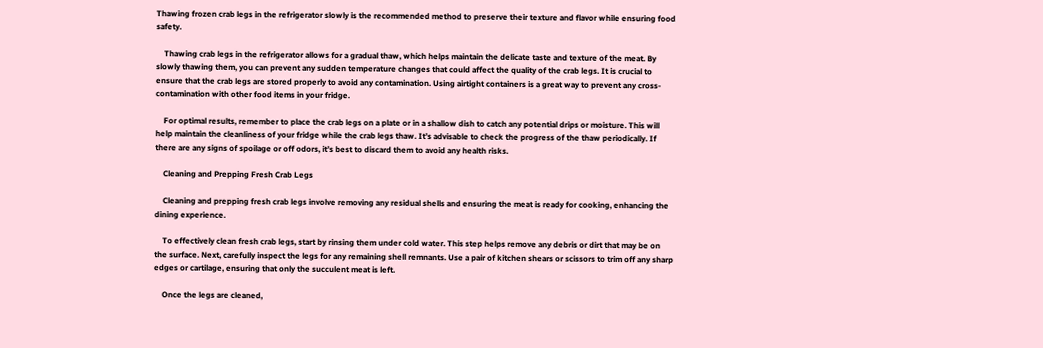Thawing frozen crab legs in the refrigerator slowly is the recommended method to preserve their texture and flavor while ensuring food safety.

    Thawing crab legs in the refrigerator allows for a gradual thaw, which helps maintain the delicate taste and texture of the meat. By slowly thawing them, you can prevent any sudden temperature changes that could affect the quality of the crab legs. It is crucial to ensure that the crab legs are stored properly to avoid any contamination. Using airtight containers is a great way to prevent any cross-contamination with other food items in your fridge.

    For optimal results, remember to place the crab legs on a plate or in a shallow dish to catch any potential drips or moisture. This will help maintain the cleanliness of your fridge while the crab legs thaw. It’s advisable to check the progress of the thaw periodically. If there are any signs of spoilage or off odors, it’s best to discard them to avoid any health risks.

    Cleaning and Prepping Fresh Crab Legs

    Cleaning and prepping fresh crab legs involve removing any residual shells and ensuring the meat is ready for cooking, enhancing the dining experience.

    To effectively clean fresh crab legs, start by rinsing them under cold water. This step helps remove any debris or dirt that may be on the surface. Next, carefully inspect the legs for any remaining shell remnants. Use a pair of kitchen shears or scissors to trim off any sharp edges or cartilage, ensuring that only the succulent meat is left.

    Once the legs are cleaned,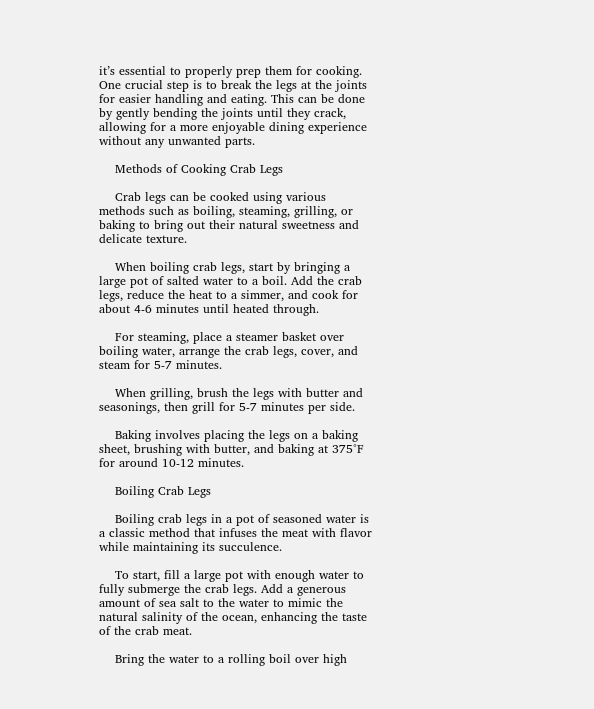it’s essential to properly prep them for cooking. One crucial step is to break the legs at the joints for easier handling and eating. This can be done by gently bending the joints until they crack, allowing for a more enjoyable dining experience without any unwanted parts.

    Methods of Cooking Crab Legs

    Crab legs can be cooked using various methods such as boiling, steaming, grilling, or baking to bring out their natural sweetness and delicate texture.

    When boiling crab legs, start by bringing a large pot of salted water to a boil. Add the crab legs, reduce the heat to a simmer, and cook for about 4-6 minutes until heated through.

    For steaming, place a steamer basket over boiling water, arrange the crab legs, cover, and steam for 5-7 minutes.

    When grilling, brush the legs with butter and seasonings, then grill for 5-7 minutes per side.

    Baking involves placing the legs on a baking sheet, brushing with butter, and baking at 375°F for around 10-12 minutes.

    Boiling Crab Legs

    Boiling crab legs in a pot of seasoned water is a classic method that infuses the meat with flavor while maintaining its succulence.

    To start, fill a large pot with enough water to fully submerge the crab legs. Add a generous amount of sea salt to the water to mimic the natural salinity of the ocean, enhancing the taste of the crab meat.

    Bring the water to a rolling boil over high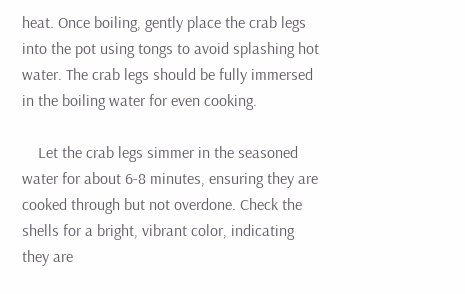heat. Once boiling, gently place the crab legs into the pot using tongs to avoid splashing hot water. The crab legs should be fully immersed in the boiling water for even cooking.

    Let the crab legs simmer in the seasoned water for about 6-8 minutes, ensuring they are cooked through but not overdone. Check the shells for a bright, vibrant color, indicating they are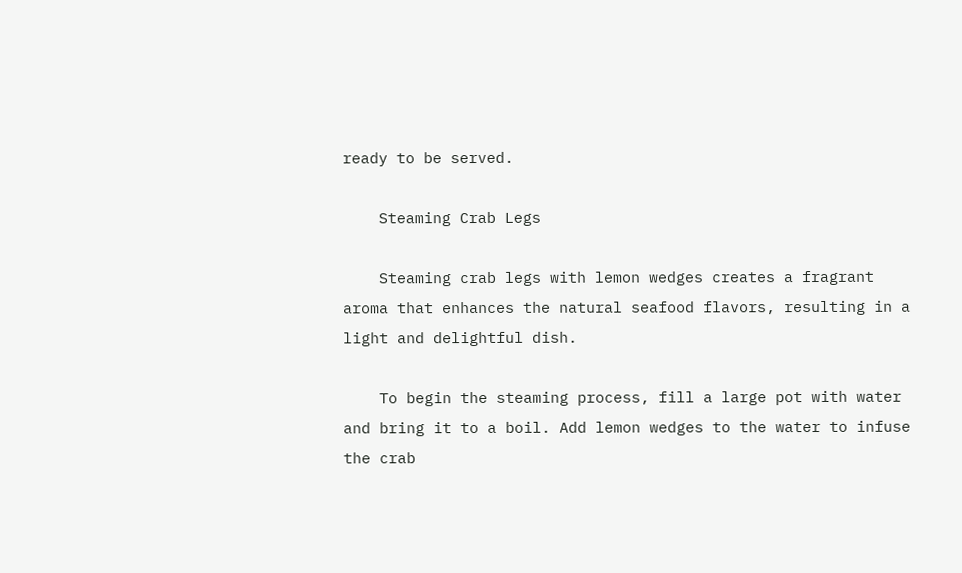ready to be served.

    Steaming Crab Legs

    Steaming crab legs with lemon wedges creates a fragrant aroma that enhances the natural seafood flavors, resulting in a light and delightful dish.

    To begin the steaming process, fill a large pot with water and bring it to a boil. Add lemon wedges to the water to infuse the crab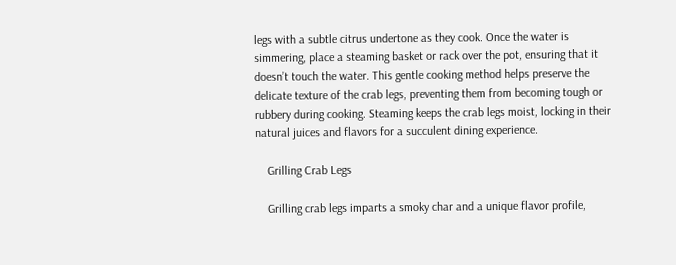legs with a subtle citrus undertone as they cook. Once the water is simmering, place a steaming basket or rack over the pot, ensuring that it doesn’t touch the water. This gentle cooking method helps preserve the delicate texture of the crab legs, preventing them from becoming tough or rubbery during cooking. Steaming keeps the crab legs moist, locking in their natural juices and flavors for a succulent dining experience.

    Grilling Crab Legs

    Grilling crab legs imparts a smoky char and a unique flavor profile,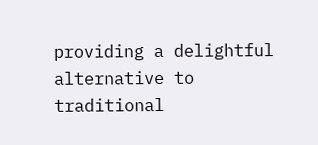providing a delightful alternative to traditional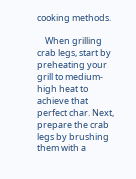cooking methods.

    When grilling crab legs, start by preheating your grill to medium-high heat to achieve that perfect char. Next, prepare the crab legs by brushing them with a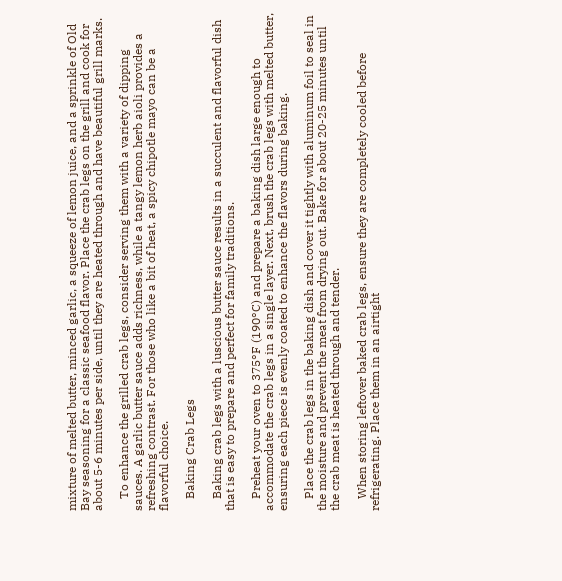mixture of melted butter, minced garlic, a squeeze of lemon juice, and a sprinkle of Old Bay seasoning for a classic seafood flavor. Place the crab legs on the grill and cook for about 5-6 minutes per side, until they are heated through and have beautiful grill marks.

    To enhance the grilled crab legs, consider serving them with a variety of dipping sauces. A garlic butter sauce adds richness, while a tangy lemon herb aioli provides a refreshing contrast. For those who like a bit of heat, a spicy chipotle mayo can be a flavorful choice.

    Baking Crab Legs

    Baking crab legs with a luscious butter sauce results in a succulent and flavorful dish that is easy to prepare and perfect for family traditions.

    Preheat your oven to 375°F (190°C) and prepare a baking dish large enough to accommodate the crab legs in a single layer. Next, brush the crab legs with melted butter, ensuring each piece is evenly coated to enhance the flavors during baking.

    Place the crab legs in the baking dish and cover it tightly with aluminum foil to seal in the moisture and prevent the meat from drying out. Bake for about 20-25 minutes until the crab meat is heated through and tender.

    When storing leftover baked crab legs, ensure they are completely cooled before refrigerating. Place them in an airtight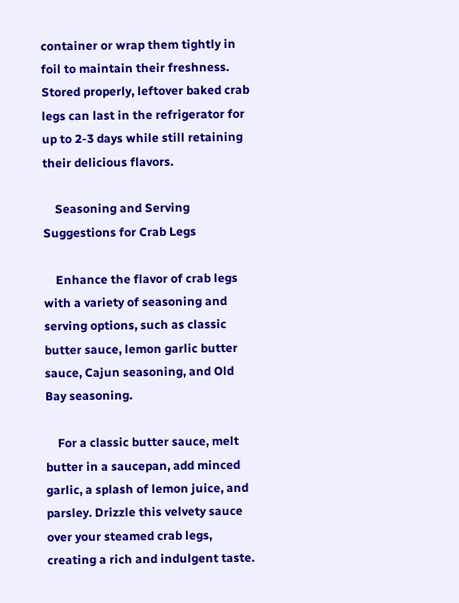container or wrap them tightly in foil to maintain their freshness. Stored properly, leftover baked crab legs can last in the refrigerator for up to 2-3 days while still retaining their delicious flavors.

    Seasoning and Serving Suggestions for Crab Legs

    Enhance the flavor of crab legs with a variety of seasoning and serving options, such as classic butter sauce, lemon garlic butter sauce, Cajun seasoning, and Old Bay seasoning.

    For a classic butter sauce, melt butter in a saucepan, add minced garlic, a splash of lemon juice, and parsley. Drizzle this velvety sauce over your steamed crab legs, creating a rich and indulgent taste.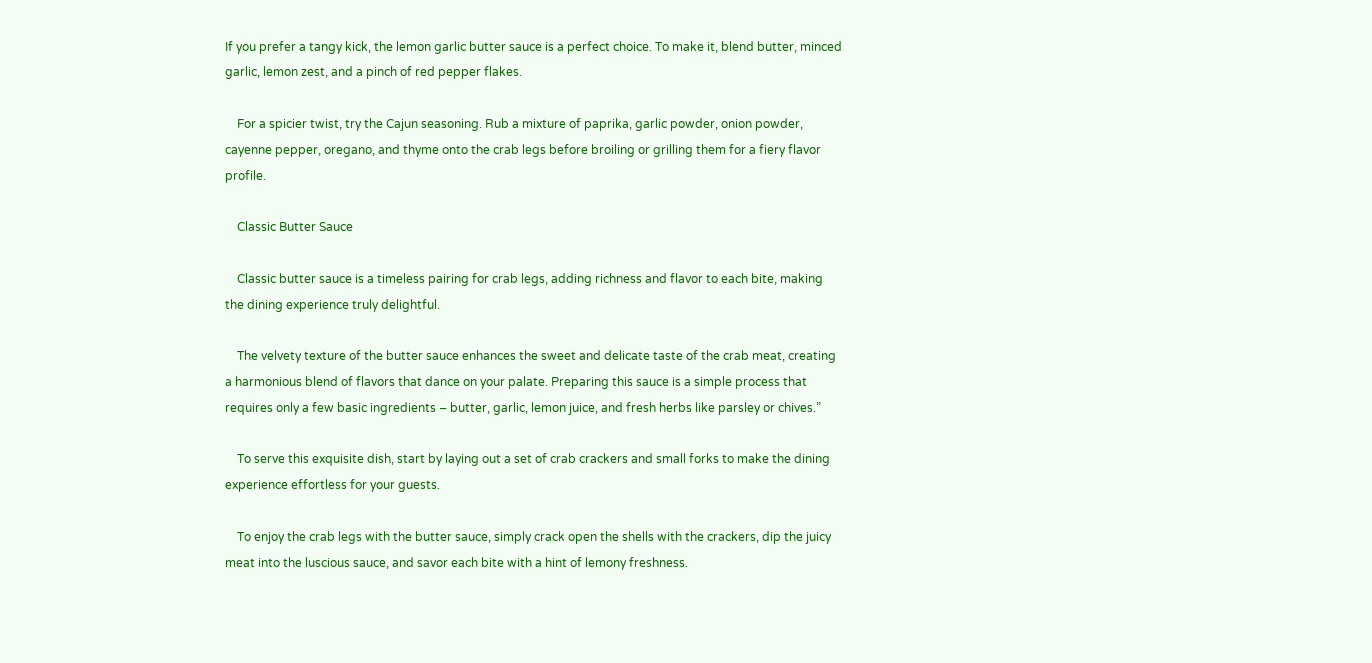If you prefer a tangy kick, the lemon garlic butter sauce is a perfect choice. To make it, blend butter, minced garlic, lemon zest, and a pinch of red pepper flakes.

    For a spicier twist, try the Cajun seasoning. Rub a mixture of paprika, garlic powder, onion powder, cayenne pepper, oregano, and thyme onto the crab legs before broiling or grilling them for a fiery flavor profile.

    Classic Butter Sauce

    Classic butter sauce is a timeless pairing for crab legs, adding richness and flavor to each bite, making the dining experience truly delightful.

    The velvety texture of the butter sauce enhances the sweet and delicate taste of the crab meat, creating a harmonious blend of flavors that dance on your palate. Preparing this sauce is a simple process that requires only a few basic ingredients – butter, garlic, lemon juice, and fresh herbs like parsley or chives.”

    To serve this exquisite dish, start by laying out a set of crab crackers and small forks to make the dining experience effortless for your guests.

    To enjoy the crab legs with the butter sauce, simply crack open the shells with the crackers, dip the juicy meat into the luscious sauce, and savor each bite with a hint of lemony freshness.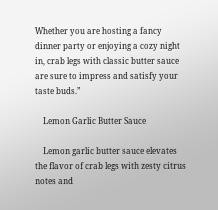Whether you are hosting a fancy dinner party or enjoying a cozy night in, crab legs with classic butter sauce are sure to impress and satisfy your taste buds.”

    Lemon Garlic Butter Sauce

    Lemon garlic butter sauce elevates the flavor of crab legs with zesty citrus notes and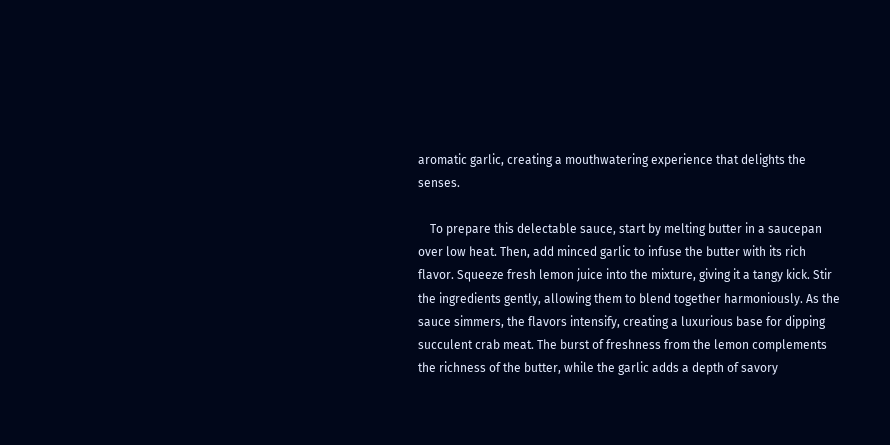aromatic garlic, creating a mouthwatering experience that delights the senses.

    To prepare this delectable sauce, start by melting butter in a saucepan over low heat. Then, add minced garlic to infuse the butter with its rich flavor. Squeeze fresh lemon juice into the mixture, giving it a tangy kick. Stir the ingredients gently, allowing them to blend together harmoniously. As the sauce simmers, the flavors intensify, creating a luxurious base for dipping succulent crab meat. The burst of freshness from the lemon complements the richness of the butter, while the garlic adds a depth of savory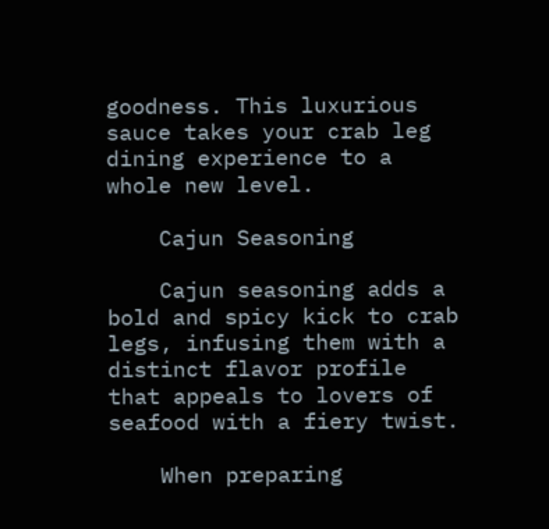goodness. This luxurious sauce takes your crab leg dining experience to a whole new level.

    Cajun Seasoning

    Cajun seasoning adds a bold and spicy kick to crab legs, infusing them with a distinct flavor profile that appeals to lovers of seafood with a fiery twist.

    When preparing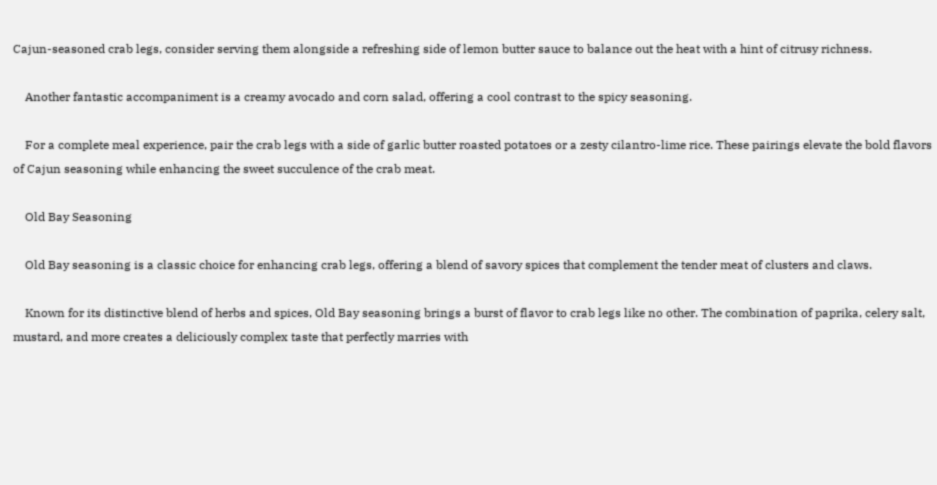Cajun-seasoned crab legs, consider serving them alongside a refreshing side of lemon butter sauce to balance out the heat with a hint of citrusy richness.

    Another fantastic accompaniment is a creamy avocado and corn salad, offering a cool contrast to the spicy seasoning.

    For a complete meal experience, pair the crab legs with a side of garlic butter roasted potatoes or a zesty cilantro-lime rice. These pairings elevate the bold flavors of Cajun seasoning while enhancing the sweet succulence of the crab meat.

    Old Bay Seasoning

    Old Bay seasoning is a classic choice for enhancing crab legs, offering a blend of savory spices that complement the tender meat of clusters and claws.

    Known for its distinctive blend of herbs and spices, Old Bay seasoning brings a burst of flavor to crab legs like no other. The combination of paprika, celery salt, mustard, and more creates a deliciously complex taste that perfectly marries with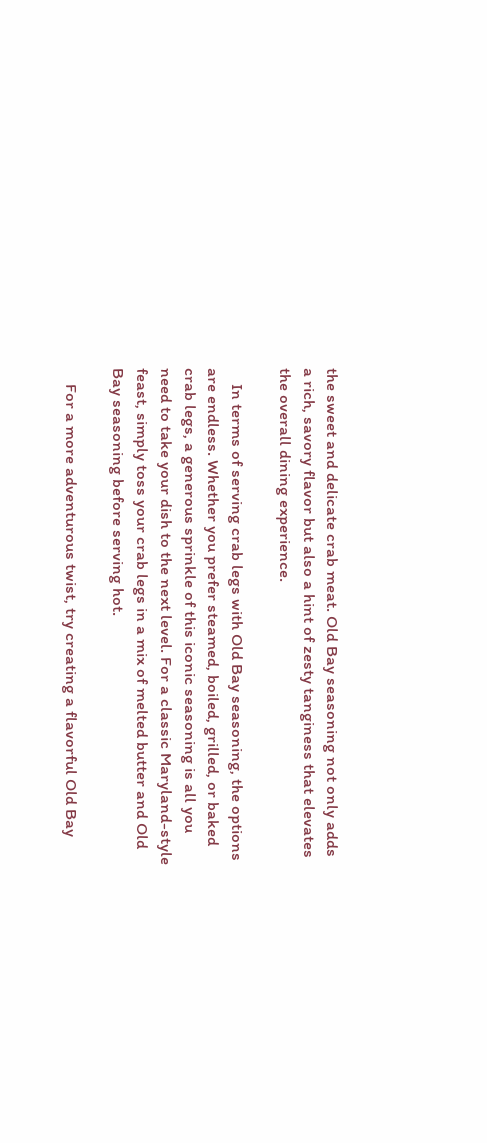the sweet and delicate crab meat. Old Bay seasoning not only adds a rich, savory flavor but also a hint of zesty tanginess that elevates the overall dining experience.

    In terms of serving crab legs with Old Bay seasoning, the options are endless. Whether you prefer steamed, boiled, grilled, or baked crab legs, a generous sprinkle of this iconic seasoning is all you need to take your dish to the next level. For a classic Maryland-style feast, simply toss your crab legs in a mix of melted butter and Old Bay seasoning before serving hot.

    For a more adventurous twist, try creating a flavorful Old Bay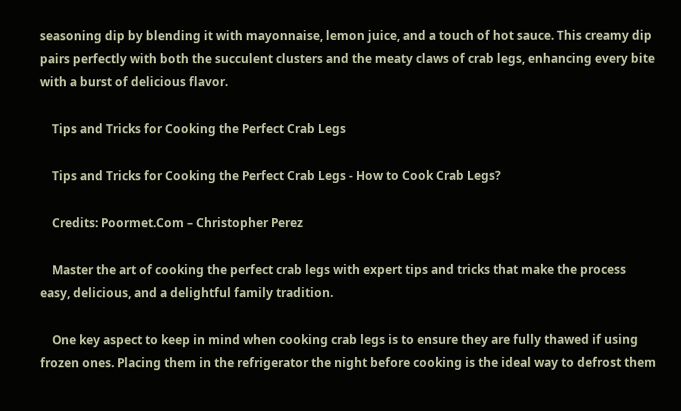seasoning dip by blending it with mayonnaise, lemon juice, and a touch of hot sauce. This creamy dip pairs perfectly with both the succulent clusters and the meaty claws of crab legs, enhancing every bite with a burst of delicious flavor.

    Tips and Tricks for Cooking the Perfect Crab Legs

    Tips and Tricks for Cooking the Perfect Crab Legs - How to Cook Crab Legs?

    Credits: Poormet.Com – Christopher Perez

    Master the art of cooking the perfect crab legs with expert tips and tricks that make the process easy, delicious, and a delightful family tradition.

    One key aspect to keep in mind when cooking crab legs is to ensure they are fully thawed if using frozen ones. Placing them in the refrigerator the night before cooking is the ideal way to defrost them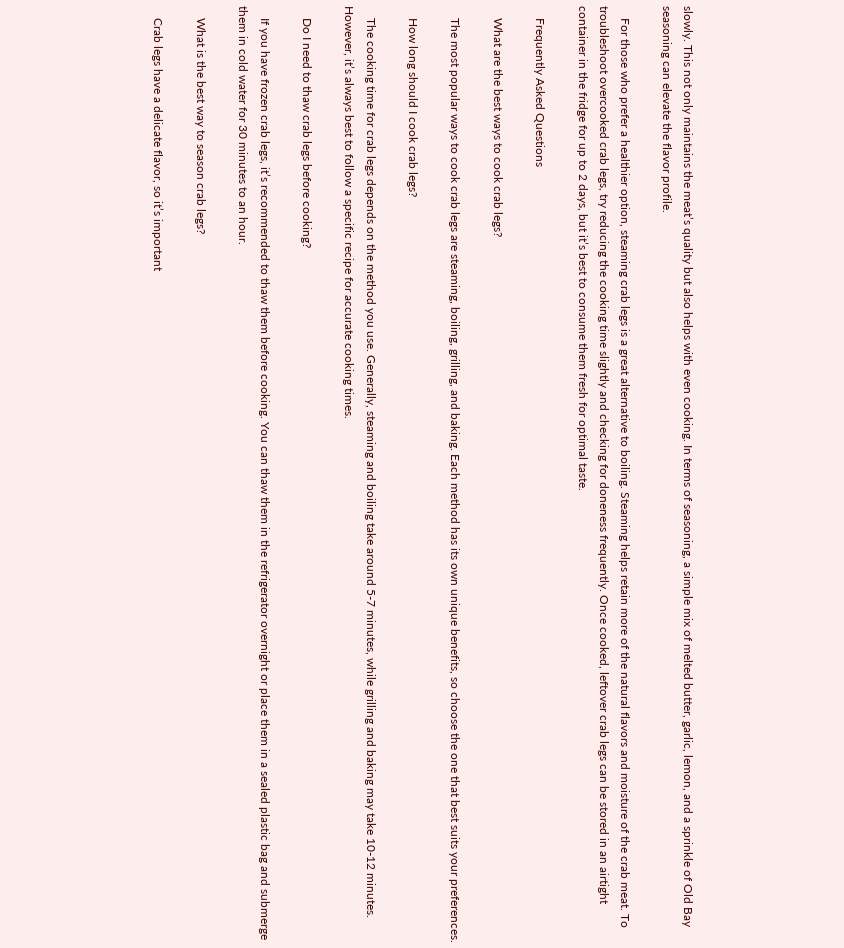slowly. This not only maintains the meat’s quality but also helps with even cooking. In terms of seasoning, a simple mix of melted butter, garlic, lemon, and a sprinkle of Old Bay seasoning can elevate the flavor profile.

    For those who prefer a healthier option, steaming crab legs is a great alternative to boiling. Steaming helps retain more of the natural flavors and moisture of the crab meat. To troubleshoot overcooked crab legs, try reducing the cooking time slightly and checking for doneness frequently. Once cooked, leftover crab legs can be stored in an airtight container in the fridge for up to 2 days, but it’s best to consume them fresh for optimal taste.

    Frequently Asked Questions

    What are the best ways to cook crab legs?

    The most popular ways to cook crab legs are steaming, boiling, grilling, and baking. Each method has its own unique benefits, so choose the one that best suits your preferences.

    How long should I cook crab legs?

    The cooking time for crab legs depends on the method you use. Generally, steaming and boiling take around 5-7 minutes, while grilling and baking may take 10-12 minutes. However, it’s always best to follow a specific recipe for accurate cooking times.

    Do I need to thaw crab legs before cooking?

    If you have frozen crab legs, it’s recommended to thaw them before cooking. You can thaw them in the refrigerator overnight or place them in a sealed plastic bag and submerge them in cold water for 30 minutes to an hour.

    What is the best way to season crab legs?

    Crab legs have a delicate flavor, so it’s important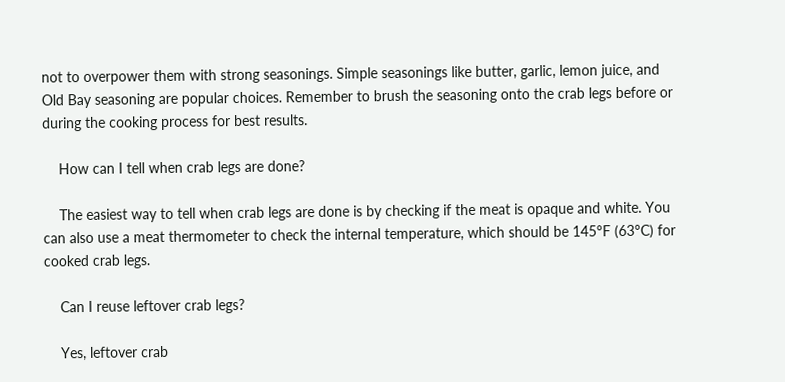not to overpower them with strong seasonings. Simple seasonings like butter, garlic, lemon juice, and Old Bay seasoning are popular choices. Remember to brush the seasoning onto the crab legs before or during the cooking process for best results.

    How can I tell when crab legs are done?

    The easiest way to tell when crab legs are done is by checking if the meat is opaque and white. You can also use a meat thermometer to check the internal temperature, which should be 145°F (63°C) for cooked crab legs.

    Can I reuse leftover crab legs?

    Yes, leftover crab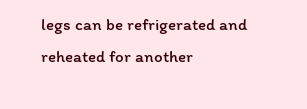legs can be refrigerated and reheated for another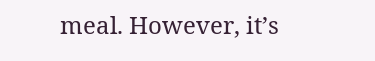meal. However, it’s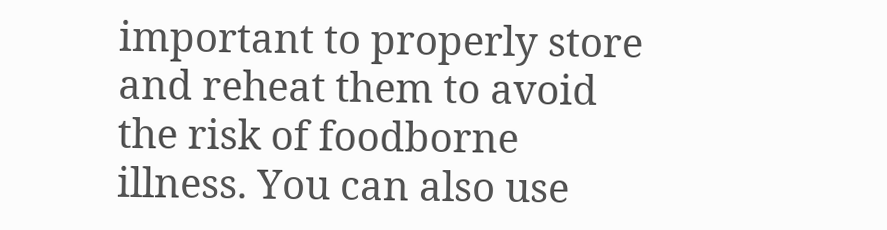important to properly store and reheat them to avoid the risk of foodborne illness. You can also use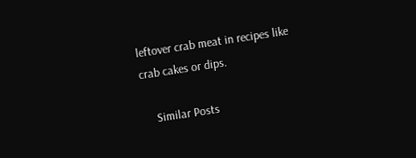leftover crab meat in recipes like crab cakes or dips.

    Similar Posts